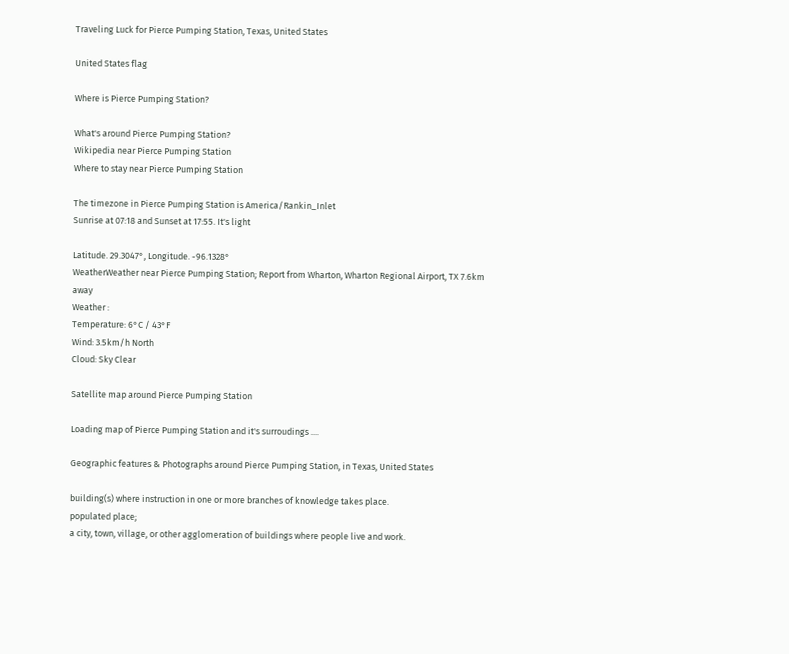Traveling Luck for Pierce Pumping Station, Texas, United States

United States flag

Where is Pierce Pumping Station?

What's around Pierce Pumping Station?
Wikipedia near Pierce Pumping Station
Where to stay near Pierce Pumping Station

The timezone in Pierce Pumping Station is America/Rankin_Inlet
Sunrise at 07:18 and Sunset at 17:55. It's light

Latitude. 29.3047°, Longitude. -96.1328°
WeatherWeather near Pierce Pumping Station; Report from Wharton, Wharton Regional Airport, TX 7.6km away
Weather :
Temperature: 6°C / 43°F
Wind: 3.5km/h North
Cloud: Sky Clear

Satellite map around Pierce Pumping Station

Loading map of Pierce Pumping Station and it's surroudings ....

Geographic features & Photographs around Pierce Pumping Station, in Texas, United States

building(s) where instruction in one or more branches of knowledge takes place.
populated place;
a city, town, village, or other agglomeration of buildings where people live and work.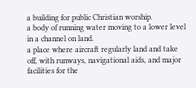a building for public Christian worship.
a body of running water moving to a lower level in a channel on land.
a place where aircraft regularly land and take off, with runways, navigational aids, and major facilities for the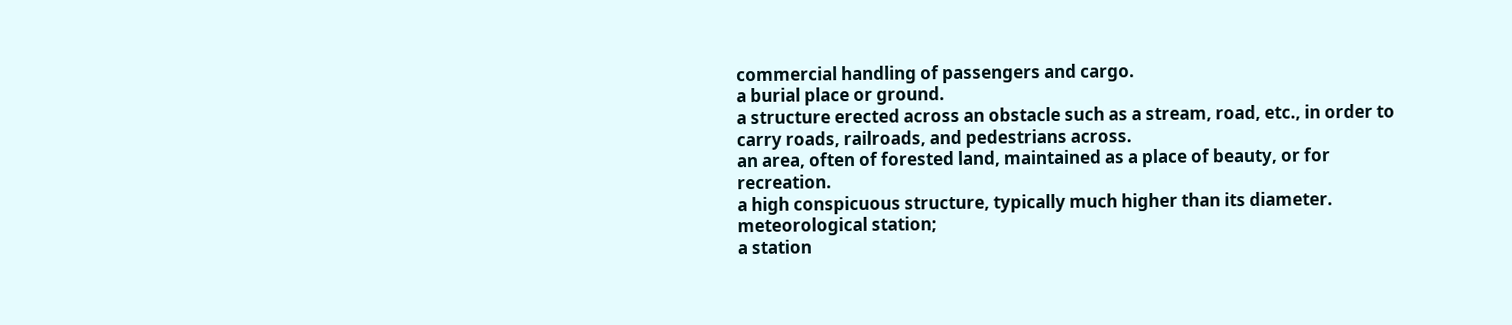commercial handling of passengers and cargo.
a burial place or ground.
a structure erected across an obstacle such as a stream, road, etc., in order to carry roads, railroads, and pedestrians across.
an area, often of forested land, maintained as a place of beauty, or for recreation.
a high conspicuous structure, typically much higher than its diameter.
meteorological station;
a station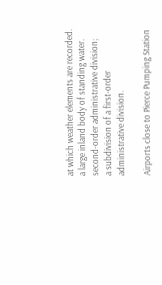at which weather elements are recorded.
a large inland body of standing water.
second-order administrative division;
a subdivision of a first-order administrative division.

Airports close to Pierce Pumping Station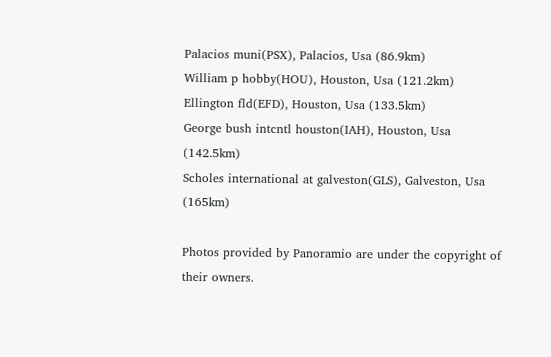Palacios muni(PSX), Palacios, Usa (86.9km)
William p hobby(HOU), Houston, Usa (121.2km)
Ellington fld(EFD), Houston, Usa (133.5km)
George bush intcntl houston(IAH), Houston, Usa (142.5km)
Scholes international at galveston(GLS), Galveston, Usa (165km)

Photos provided by Panoramio are under the copyright of their owners.